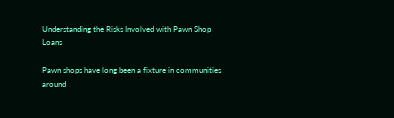Understanding the Risks Involved with Pawn Shop Loans

Pawn shops have long been a fixture in communities around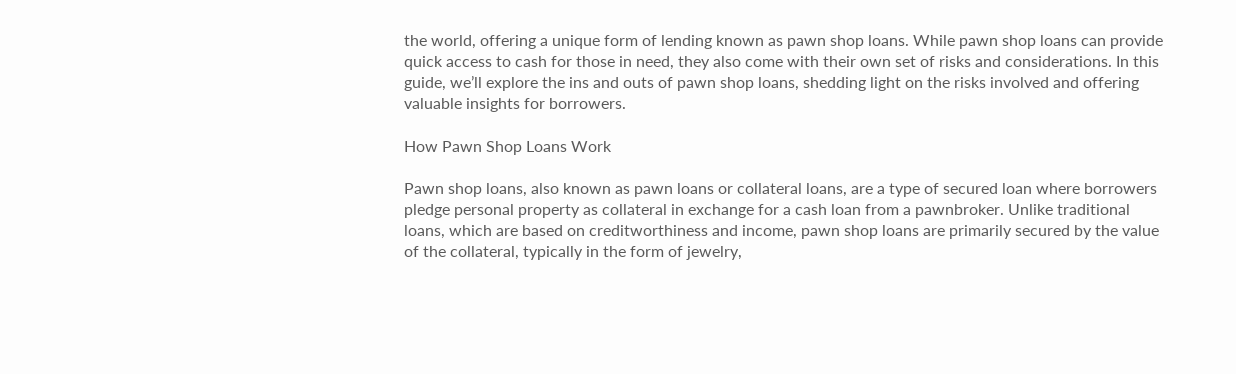the world, offering a unique form of lending known as pawn shop loans. While pawn shop loans can provide quick access to cash for those in need, they also come with their own set of risks and considerations. In this guide, we’ll explore the ins and outs of pawn shop loans, shedding light on the risks involved and offering valuable insights for borrowers.

How Pawn Shop Loans Work

Pawn shop loans, also known as pawn loans or collateral loans, are a type of secured loan where borrowers pledge personal property as collateral in exchange for a cash loan from a pawnbroker. Unlike traditional loans, which are based on creditworthiness and income, pawn shop loans are primarily secured by the value of the collateral, typically in the form of jewelry,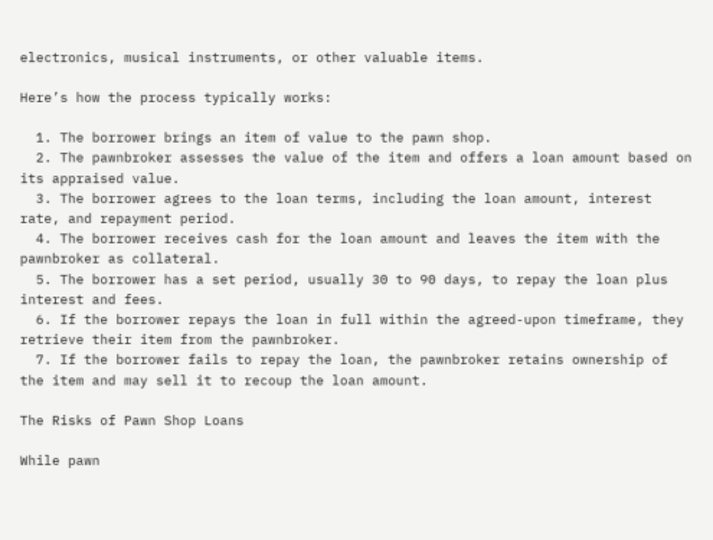electronics, musical instruments, or other valuable items.

Here’s how the process typically works:

  1. The borrower brings an item of value to the pawn shop.
  2. The pawnbroker assesses the value of the item and offers a loan amount based on its appraised value.
  3. The borrower agrees to the loan terms, including the loan amount, interest rate, and repayment period.
  4. The borrower receives cash for the loan amount and leaves the item with the pawnbroker as collateral.
  5. The borrower has a set period, usually 30 to 90 days, to repay the loan plus interest and fees.
  6. If the borrower repays the loan in full within the agreed-upon timeframe, they retrieve their item from the pawnbroker.
  7. If the borrower fails to repay the loan, the pawnbroker retains ownership of the item and may sell it to recoup the loan amount.

The Risks of Pawn Shop Loans

While pawn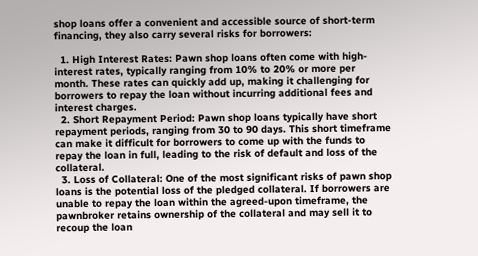shop loans offer a convenient and accessible source of short-term financing, they also carry several risks for borrowers:

  1. High Interest Rates: Pawn shop loans often come with high-interest rates, typically ranging from 10% to 20% or more per month. These rates can quickly add up, making it challenging for borrowers to repay the loan without incurring additional fees and interest charges.
  2. Short Repayment Period: Pawn shop loans typically have short repayment periods, ranging from 30 to 90 days. This short timeframe can make it difficult for borrowers to come up with the funds to repay the loan in full, leading to the risk of default and loss of the collateral.
  3. Loss of Collateral: One of the most significant risks of pawn shop loans is the potential loss of the pledged collateral. If borrowers are unable to repay the loan within the agreed-upon timeframe, the pawnbroker retains ownership of the collateral and may sell it to recoup the loan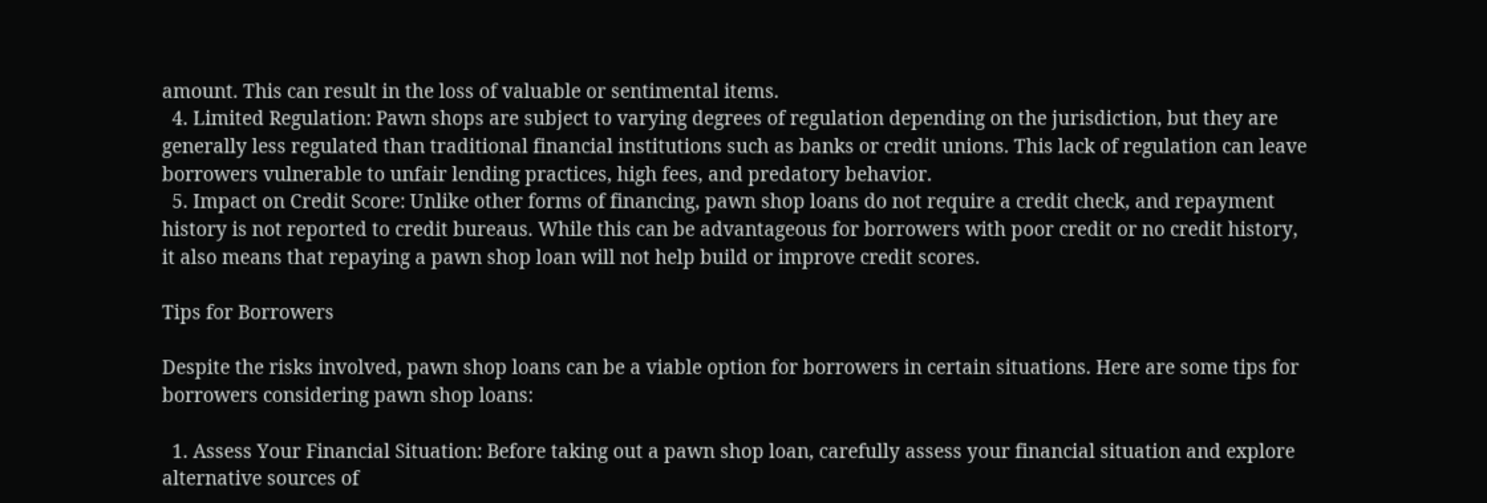amount. This can result in the loss of valuable or sentimental items.
  4. Limited Regulation: Pawn shops are subject to varying degrees of regulation depending on the jurisdiction, but they are generally less regulated than traditional financial institutions such as banks or credit unions. This lack of regulation can leave borrowers vulnerable to unfair lending practices, high fees, and predatory behavior.
  5. Impact on Credit Score: Unlike other forms of financing, pawn shop loans do not require a credit check, and repayment history is not reported to credit bureaus. While this can be advantageous for borrowers with poor credit or no credit history, it also means that repaying a pawn shop loan will not help build or improve credit scores.

Tips for Borrowers

Despite the risks involved, pawn shop loans can be a viable option for borrowers in certain situations. Here are some tips for borrowers considering pawn shop loans:

  1. Assess Your Financial Situation: Before taking out a pawn shop loan, carefully assess your financial situation and explore alternative sources of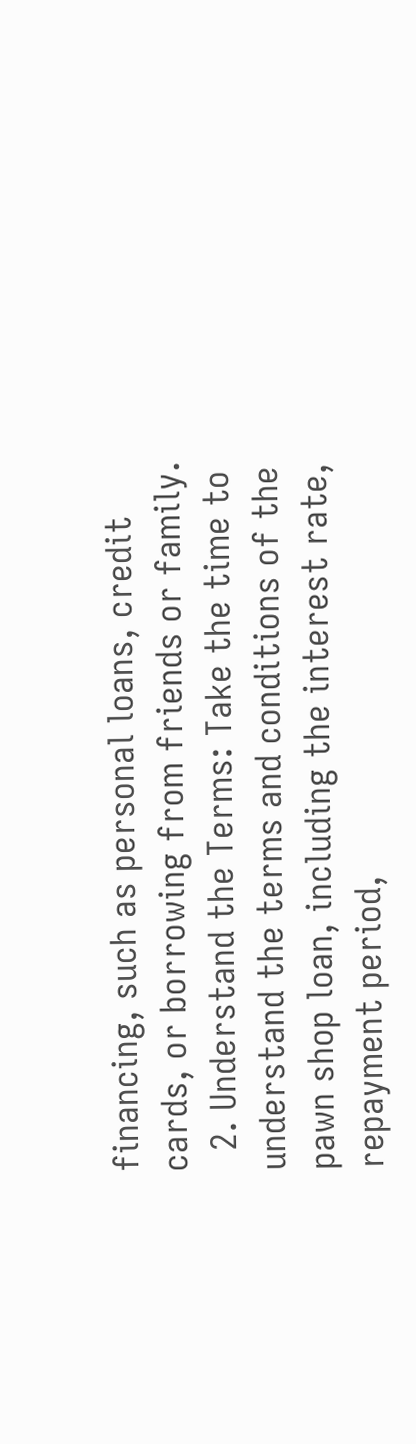financing, such as personal loans, credit cards, or borrowing from friends or family.
  2. Understand the Terms: Take the time to understand the terms and conditions of the pawn shop loan, including the interest rate, repayment period,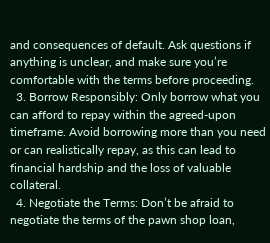and consequences of default. Ask questions if anything is unclear, and make sure you’re comfortable with the terms before proceeding.
  3. Borrow Responsibly: Only borrow what you can afford to repay within the agreed-upon timeframe. Avoid borrowing more than you need or can realistically repay, as this can lead to financial hardship and the loss of valuable collateral.
  4. Negotiate the Terms: Don’t be afraid to negotiate the terms of the pawn shop loan,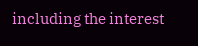including the interest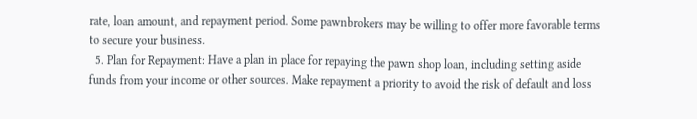rate, loan amount, and repayment period. Some pawnbrokers may be willing to offer more favorable terms to secure your business.
  5. Plan for Repayment: Have a plan in place for repaying the pawn shop loan, including setting aside funds from your income or other sources. Make repayment a priority to avoid the risk of default and loss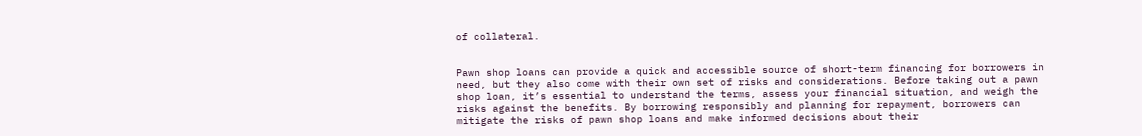of collateral.


Pawn shop loans can provide a quick and accessible source of short-term financing for borrowers in need, but they also come with their own set of risks and considerations. Before taking out a pawn shop loan, it’s essential to understand the terms, assess your financial situation, and weigh the risks against the benefits. By borrowing responsibly and planning for repayment, borrowers can mitigate the risks of pawn shop loans and make informed decisions about their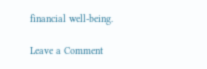financial well-being.

Leave a Comment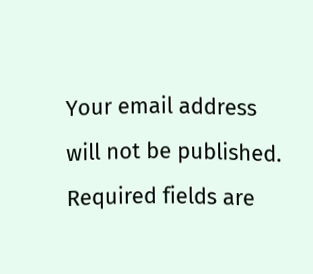Your email address will not be published. Required fields are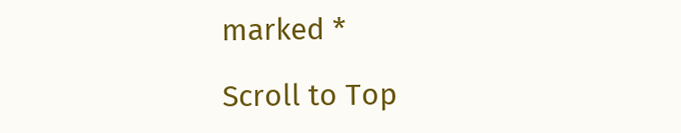marked *

Scroll to Top